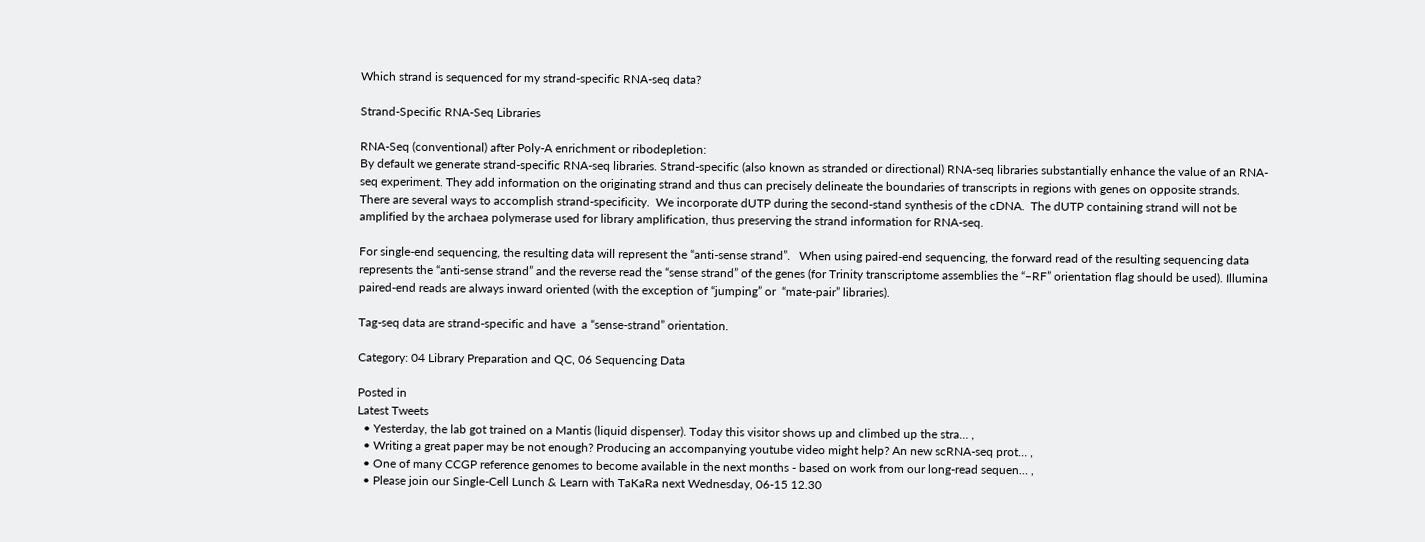Which strand is sequenced for my strand-specific RNA-seq data?

Strand-Specific RNA-Seq Libraries

RNA-Seq (conventional) after Poly-A enrichment or ribodepletion:
By default we generate strand-specific RNA-seq libraries. Strand-specific (also known as stranded or directional) RNA-seq libraries substantially enhance the value of an RNA-seq experiment. They add information on the originating strand and thus can precisely delineate the boundaries of transcripts in regions with genes on opposite strands.
There are several ways to accomplish strand-specificity.  We incorporate dUTP during the second-stand synthesis of the cDNA.  The dUTP containing strand will not be amplified by the archaea polymerase used for library amplification, thus preserving the strand information for RNA-seq.

For single-end sequencing, the resulting data will represent the “anti-sense strand”.   When using paired-end sequencing, the forward read of the resulting sequencing data represents the “anti-sense strand” and the reverse read the “sense strand” of the genes (for Trinity transcriptome assemblies the “–RF” orientation flag should be used). Illumina paired-end reads are always inward oriented (with the exception of “jumping” or  “mate-pair” libraries).

Tag-seq data are strand-specific and have  a “sense-strand” orientation.

Category: 04 Library Preparation and QC, 06 Sequencing Data

Posted in
Latest Tweets
  • Yesterday, the lab got trained on a Mantis (liquid dispenser). Today this visitor shows up and climbed up the stra… ,
  • Writing a great paper may be not enough? Producing an accompanying youtube video might help? An new scRNA-seq prot… ,
  • One of many CCGP reference genomes to become available in the next months - based on work from our long-read sequen… ,
  • Please join our Single-Cell Lunch & Learn with TaKaRa next Wednesday, 06-15 12.30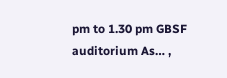pm to 1.30 pm GBSF auditorium As… ,